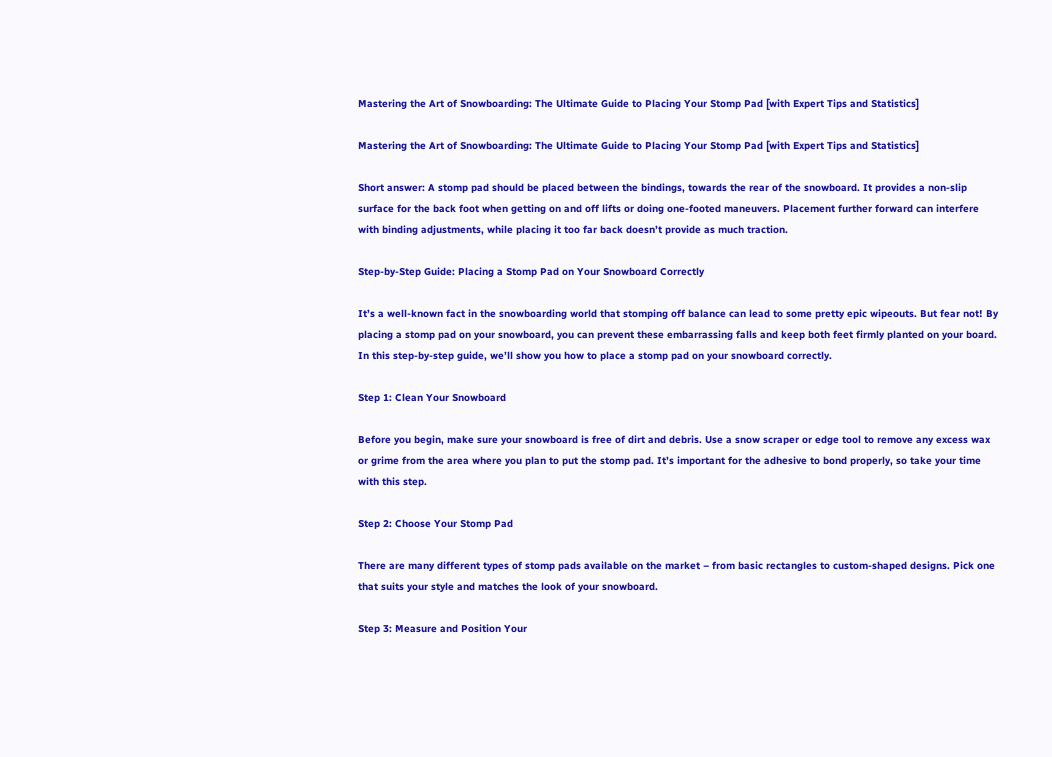Mastering the Art of Snowboarding: The Ultimate Guide to Placing Your Stomp Pad [with Expert Tips and Statistics]

Mastering the Art of Snowboarding: The Ultimate Guide to Placing Your Stomp Pad [with Expert Tips and Statistics]

Short answer: A stomp pad should be placed between the bindings, towards the rear of the snowboard. It provides a non-slip surface for the back foot when getting on and off lifts or doing one-footed maneuvers. Placement further forward can interfere with binding adjustments, while placing it too far back doesn’t provide as much traction.

Step-by-Step Guide: Placing a Stomp Pad on Your Snowboard Correctly

It’s a well-known fact in the snowboarding world that stomping off balance can lead to some pretty epic wipeouts. But fear not! By placing a stomp pad on your snowboard, you can prevent these embarrassing falls and keep both feet firmly planted on your board. In this step-by-step guide, we’ll show you how to place a stomp pad on your snowboard correctly.

Step 1: Clean Your Snowboard

Before you begin, make sure your snowboard is free of dirt and debris. Use a snow scraper or edge tool to remove any excess wax or grime from the area where you plan to put the stomp pad. It’s important for the adhesive to bond properly, so take your time with this step.

Step 2: Choose Your Stomp Pad

There are many different types of stomp pads available on the market – from basic rectangles to custom-shaped designs. Pick one that suits your style and matches the look of your snowboard.

Step 3: Measure and Position Your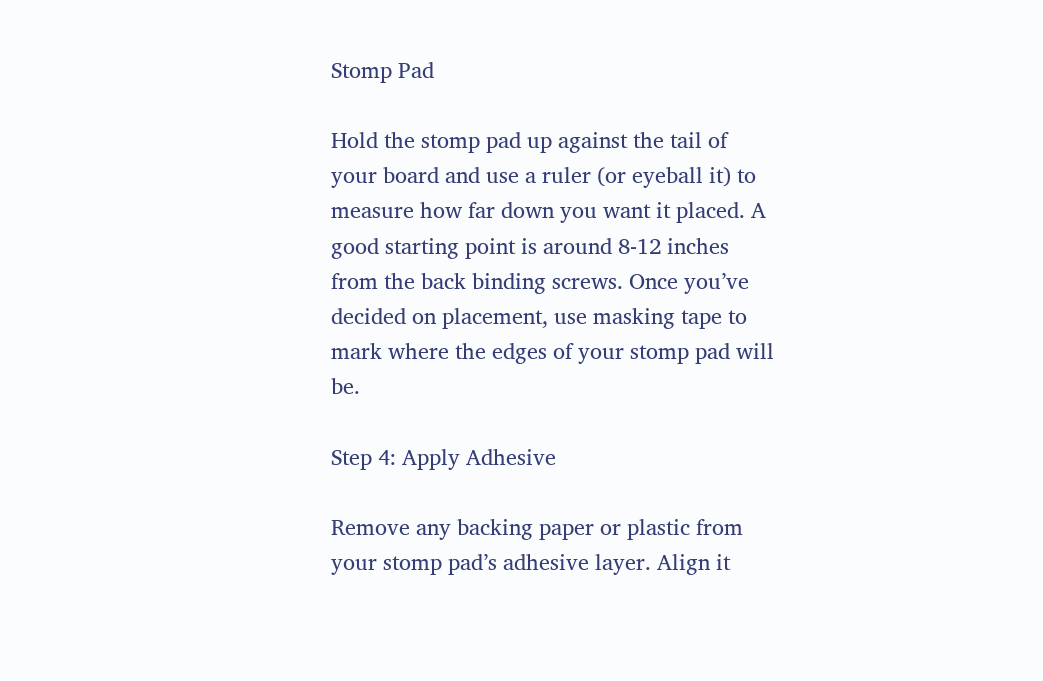Stomp Pad

Hold the stomp pad up against the tail of your board and use a ruler (or eyeball it) to measure how far down you want it placed. A good starting point is around 8-12 inches from the back binding screws. Once you’ve decided on placement, use masking tape to mark where the edges of your stomp pad will be.

Step 4: Apply Adhesive

Remove any backing paper or plastic from your stomp pad’s adhesive layer. Align it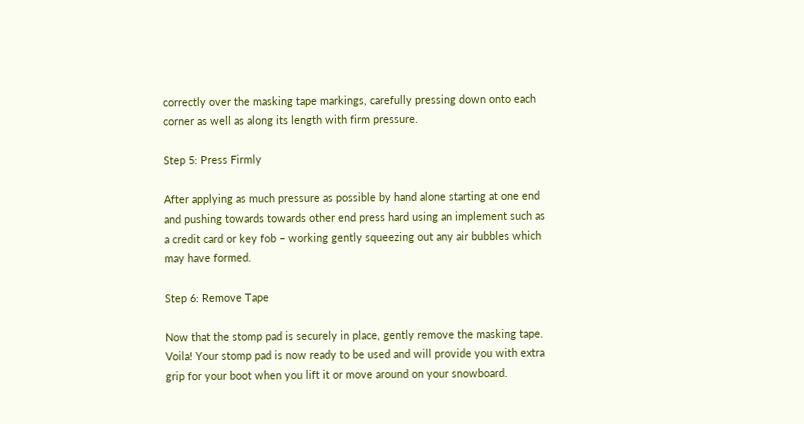correctly over the masking tape markings, carefully pressing down onto each corner as well as along its length with firm pressure.

Step 5: Press Firmly

After applying as much pressure as possible by hand alone starting at one end and pushing towards towards other end press hard using an implement such as a credit card or key fob – working gently squeezing out any air bubbles which may have formed.

Step 6: Remove Tape

Now that the stomp pad is securely in place, gently remove the masking tape. Voila! Your stomp pad is now ready to be used and will provide you with extra grip for your boot when you lift it or move around on your snowboard.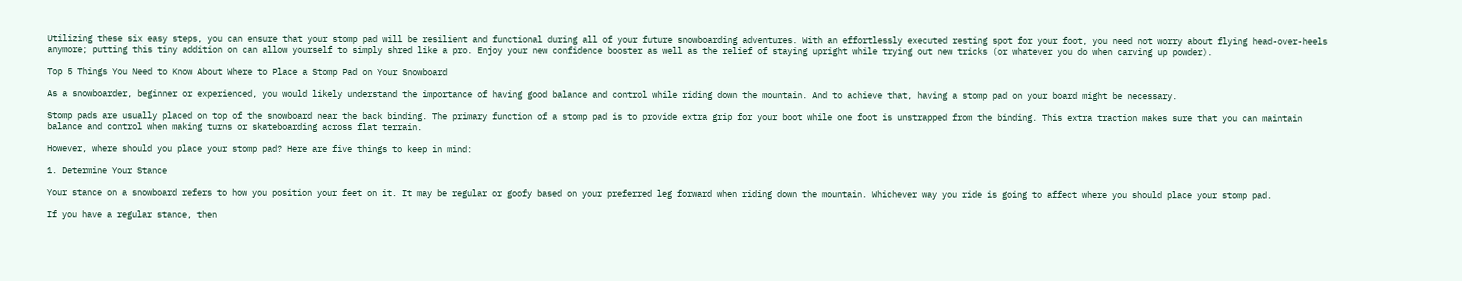Utilizing these six easy steps, you can ensure that your stomp pad will be resilient and functional during all of your future snowboarding adventures. With an effortlessly executed resting spot for your foot, you need not worry about flying head-over-heels anymore; putting this tiny addition on can allow yourself to simply shred like a pro. Enjoy your new confidence booster as well as the relief of staying upright while trying out new tricks (or whatever you do when carving up powder).

Top 5 Things You Need to Know About Where to Place a Stomp Pad on Your Snowboard

As a snowboarder, beginner or experienced, you would likely understand the importance of having good balance and control while riding down the mountain. And to achieve that, having a stomp pad on your board might be necessary.

Stomp pads are usually placed on top of the snowboard near the back binding. The primary function of a stomp pad is to provide extra grip for your boot while one foot is unstrapped from the binding. This extra traction makes sure that you can maintain balance and control when making turns or skateboarding across flat terrain.

However, where should you place your stomp pad? Here are five things to keep in mind:

1. Determine Your Stance

Your stance on a snowboard refers to how you position your feet on it. It may be regular or goofy based on your preferred leg forward when riding down the mountain. Whichever way you ride is going to affect where you should place your stomp pad.

If you have a regular stance, then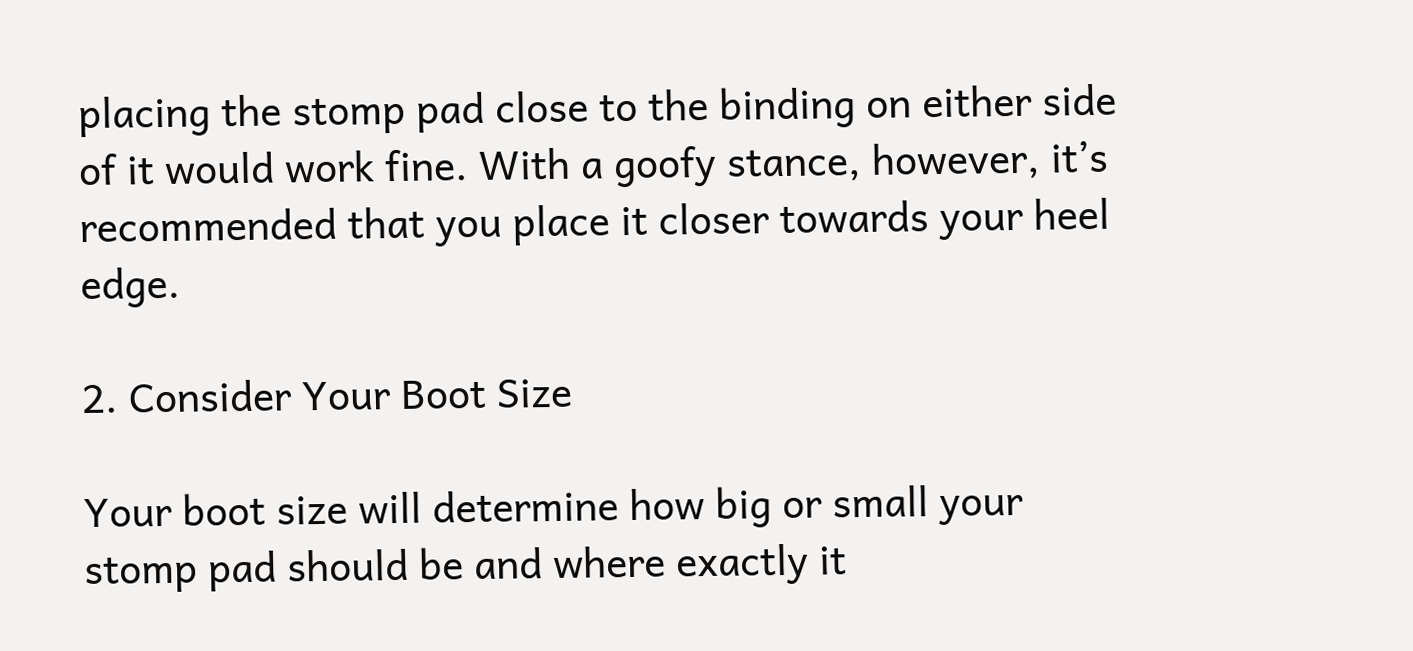placing the stomp pad close to the binding on either side of it would work fine. With a goofy stance, however, it’s recommended that you place it closer towards your heel edge.

2. Consider Your Boot Size

Your boot size will determine how big or small your stomp pad should be and where exactly it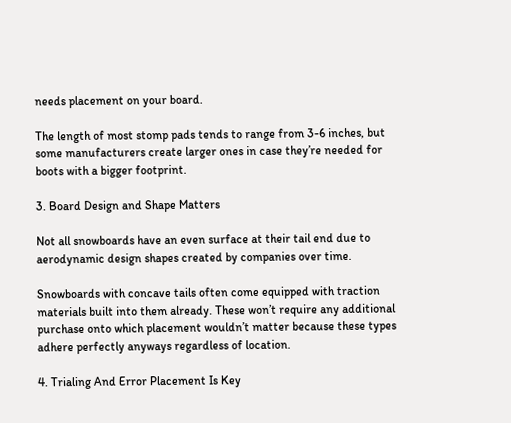needs placement on your board.

The length of most stomp pads tends to range from 3-6 inches, but some manufacturers create larger ones in case they’re needed for boots with a bigger footprint.

3. Board Design and Shape Matters

Not all snowboards have an even surface at their tail end due to aerodynamic design shapes created by companies over time.

Snowboards with concave tails often come equipped with traction materials built into them already. These won’t require any additional purchase onto which placement wouldn’t matter because these types adhere perfectly anyways regardless of location.

4. Trialing And Error Placement Is Key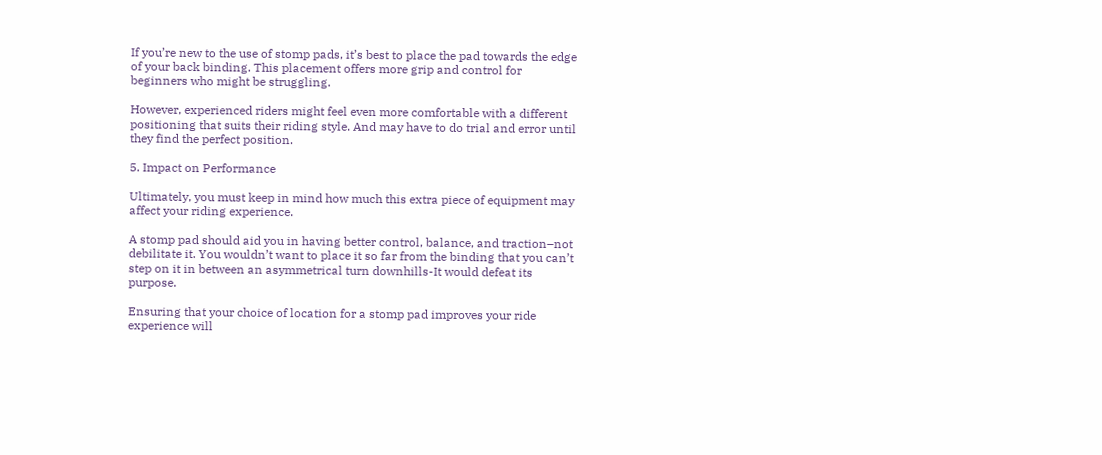If you’re new to the use of stomp pads, it’s best to place the pad towards the edge of your back binding. This placement offers more grip and control for beginners who might be struggling.

However, experienced riders might feel even more comfortable with a different positioning that suits their riding style. And may have to do trial and error until they find the perfect position.

5. Impact on Performance

Ultimately, you must keep in mind how much this extra piece of equipment may affect your riding experience.

A stomp pad should aid you in having better control, balance, and traction–not debilitate it. You wouldn’t want to place it so far from the binding that you can’t step on it in between an asymmetrical turn downhills-It would defeat its purpose.

Ensuring that your choice of location for a stomp pad improves your ride experience will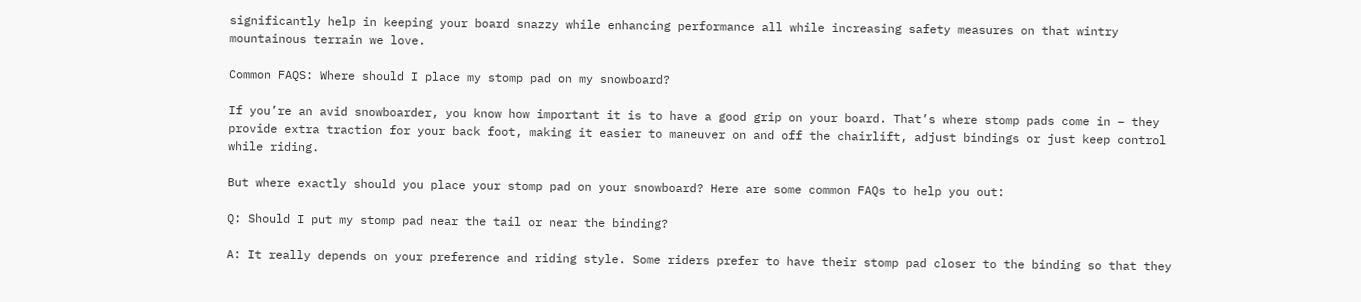significantly help in keeping your board snazzy while enhancing performance all while increasing safety measures on that wintry mountainous terrain we love.

Common FAQS: Where should I place my stomp pad on my snowboard?

If you’re an avid snowboarder, you know how important it is to have a good grip on your board. That’s where stomp pads come in – they provide extra traction for your back foot, making it easier to maneuver on and off the chairlift, adjust bindings or just keep control while riding.

But where exactly should you place your stomp pad on your snowboard? Here are some common FAQs to help you out:

Q: Should I put my stomp pad near the tail or near the binding?

A: It really depends on your preference and riding style. Some riders prefer to have their stomp pad closer to the binding so that they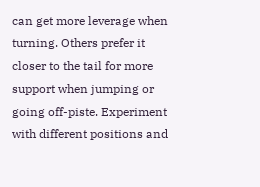can get more leverage when turning. Others prefer it closer to the tail for more support when jumping or going off-piste. Experiment with different positions and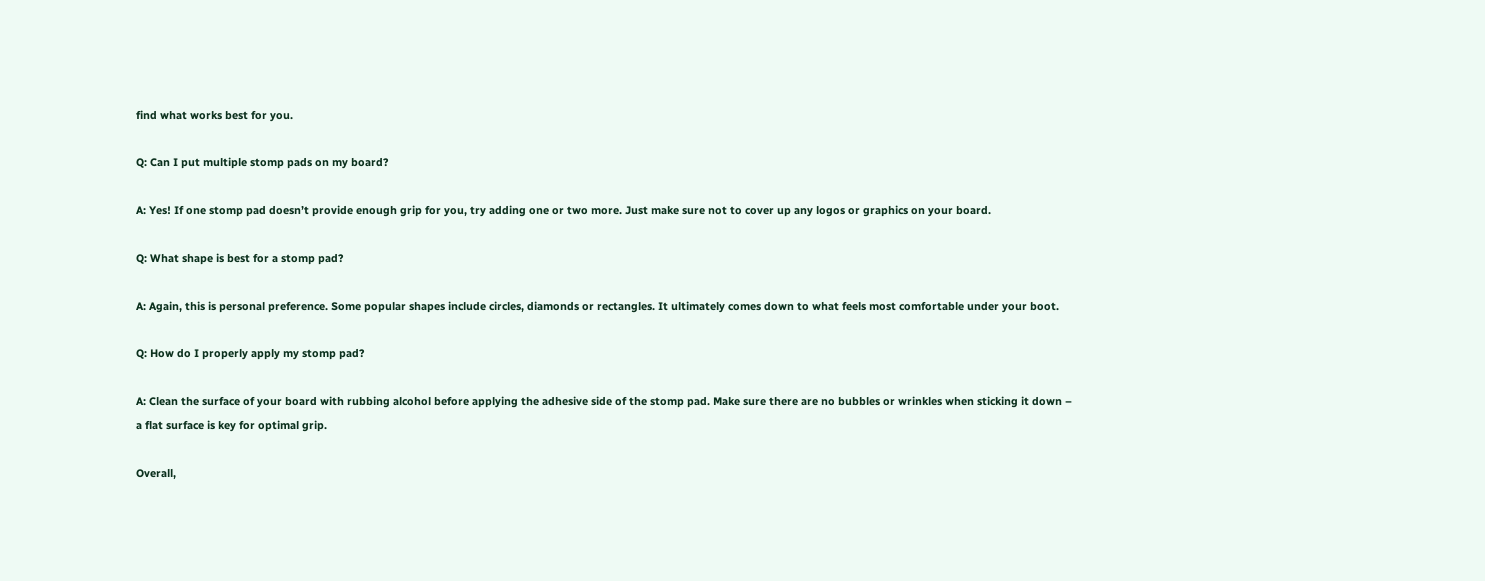find what works best for you.

Q: Can I put multiple stomp pads on my board?

A: Yes! If one stomp pad doesn’t provide enough grip for you, try adding one or two more. Just make sure not to cover up any logos or graphics on your board.

Q: What shape is best for a stomp pad?

A: Again, this is personal preference. Some popular shapes include circles, diamonds or rectangles. It ultimately comes down to what feels most comfortable under your boot.

Q: How do I properly apply my stomp pad?

A: Clean the surface of your board with rubbing alcohol before applying the adhesive side of the stomp pad. Make sure there are no bubbles or wrinkles when sticking it down – a flat surface is key for optimal grip.

Overall,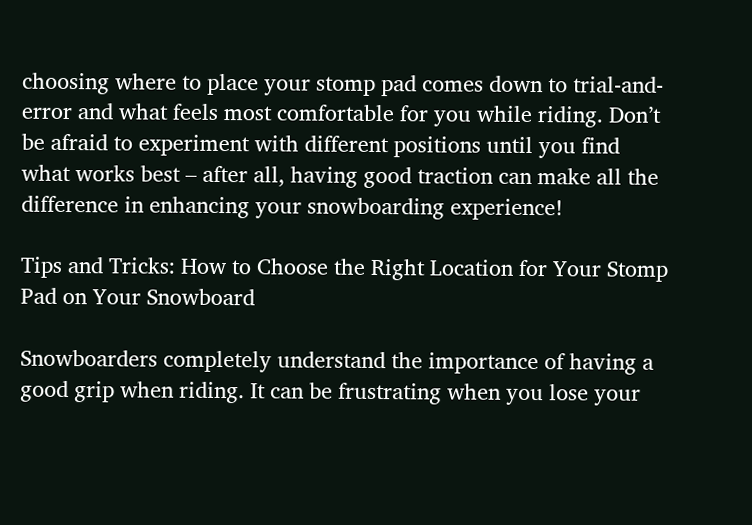choosing where to place your stomp pad comes down to trial-and-error and what feels most comfortable for you while riding. Don’t be afraid to experiment with different positions until you find what works best – after all, having good traction can make all the difference in enhancing your snowboarding experience!

Tips and Tricks: How to Choose the Right Location for Your Stomp Pad on Your Snowboard

Snowboarders completely understand the importance of having a good grip when riding. It can be frustrating when you lose your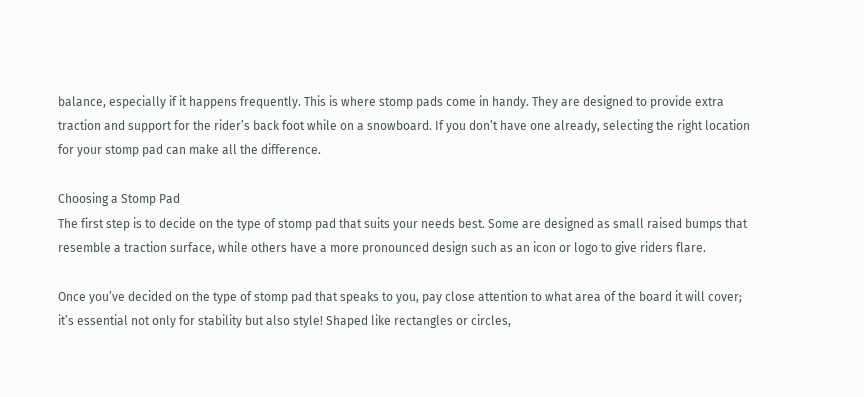balance, especially if it happens frequently. This is where stomp pads come in handy. They are designed to provide extra traction and support for the rider’s back foot while on a snowboard. If you don’t have one already, selecting the right location for your stomp pad can make all the difference.

Choosing a Stomp Pad
The first step is to decide on the type of stomp pad that suits your needs best. Some are designed as small raised bumps that resemble a traction surface, while others have a more pronounced design such as an icon or logo to give riders flare.

Once you’ve decided on the type of stomp pad that speaks to you, pay close attention to what area of the board it will cover; it’s essential not only for stability but also style! Shaped like rectangles or circles,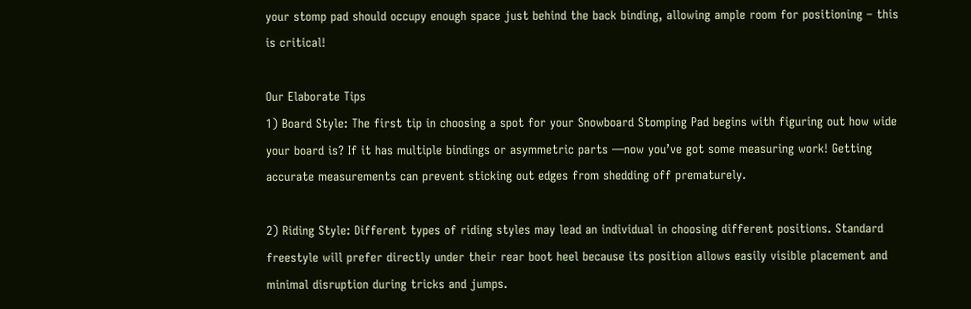your stomp pad should occupy enough space just behind the back binding, allowing ample room for positioning – this is critical!

Our Elaborate Tips
1) Board Style: The first tip in choosing a spot for your Snowboard Stomping Pad begins with figuring out how wide your board is? If it has multiple bindings or asymmetric parts —now you’ve got some measuring work! Getting accurate measurements can prevent sticking out edges from shedding off prematurely.

2) Riding Style: Different types of riding styles may lead an individual in choosing different positions. Standard freestyle will prefer directly under their rear boot heel because its position allows easily visible placement and minimal disruption during tricks and jumps.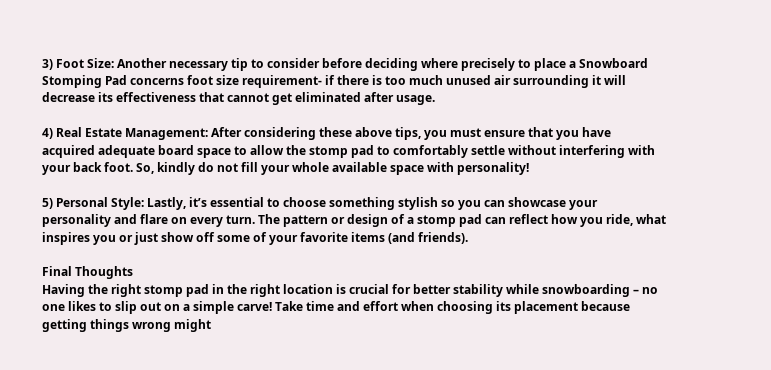3) Foot Size: Another necessary tip to consider before deciding where precisely to place a Snowboard Stomping Pad concerns foot size requirement- if there is too much unused air surrounding it will decrease its effectiveness that cannot get eliminated after usage.

4) Real Estate Management: After considering these above tips, you must ensure that you have acquired adequate board space to allow the stomp pad to comfortably settle without interfering with your back foot. So, kindly do not fill your whole available space with personality!

5) Personal Style: Lastly, it’s essential to choose something stylish so you can showcase your personality and flare on every turn. The pattern or design of a stomp pad can reflect how you ride, what inspires you or just show off some of your favorite items (and friends).

Final Thoughts
Having the right stomp pad in the right location is crucial for better stability while snowboarding – no one likes to slip out on a simple carve! Take time and effort when choosing its placement because getting things wrong might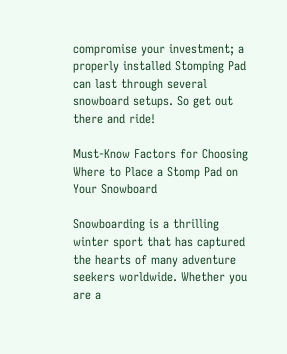compromise your investment; a properly installed Stomping Pad can last through several snowboard setups. So get out there and ride!

Must-Know Factors for Choosing Where to Place a Stomp Pad on Your Snowboard

Snowboarding is a thrilling winter sport that has captured the hearts of many adventure seekers worldwide. Whether you are a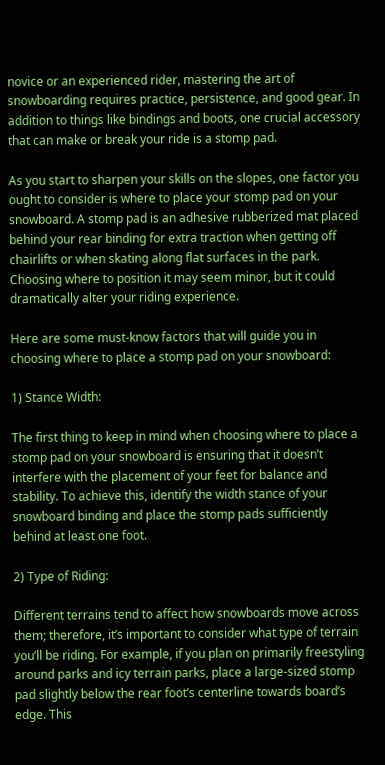novice or an experienced rider, mastering the art of snowboarding requires practice, persistence, and good gear. In addition to things like bindings and boots, one crucial accessory that can make or break your ride is a stomp pad.

As you start to sharpen your skills on the slopes, one factor you ought to consider is where to place your stomp pad on your snowboard. A stomp pad is an adhesive rubberized mat placed behind your rear binding for extra traction when getting off chairlifts or when skating along flat surfaces in the park. Choosing where to position it may seem minor, but it could dramatically alter your riding experience.

Here are some must-know factors that will guide you in choosing where to place a stomp pad on your snowboard:

1) Stance Width:

The first thing to keep in mind when choosing where to place a stomp pad on your snowboard is ensuring that it doesn’t interfere with the placement of your feet for balance and stability. To achieve this, identify the width stance of your snowboard binding and place the stomp pads sufficiently behind at least one foot.

2) Type of Riding:

Different terrains tend to affect how snowboards move across them; therefore, it’s important to consider what type of terrain you’ll be riding. For example, if you plan on primarily freestyling around parks and icy terrain parks, place a large-sized stomp pad slightly below the rear foot’s centerline towards board’s edge. This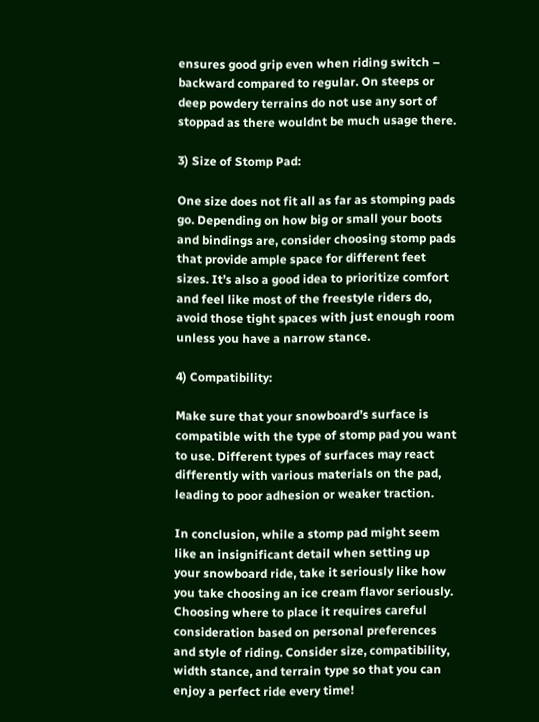ensures good grip even when riding switch – backward compared to regular. On steeps or deep powdery terrains do not use any sort of stoppad as there wouldnt be much usage there.

3) Size of Stomp Pad:

One size does not fit all as far as stomping pads go. Depending on how big or small your boots and bindings are, consider choosing stomp pads that provide ample space for different feet sizes. It’s also a good idea to prioritize comfort and feel like most of the freestyle riders do, avoid those tight spaces with just enough room unless you have a narrow stance.

4) Compatibility:

Make sure that your snowboard’s surface is compatible with the type of stomp pad you want to use. Different types of surfaces may react differently with various materials on the pad, leading to poor adhesion or weaker traction.

In conclusion, while a stomp pad might seem like an insignificant detail when setting up your snowboard ride, take it seriously like how you take choosing an ice cream flavor seriously. Choosing where to place it requires careful consideration based on personal preferences and style of riding. Consider size, compatibility, width stance, and terrain type so that you can enjoy a perfect ride every time!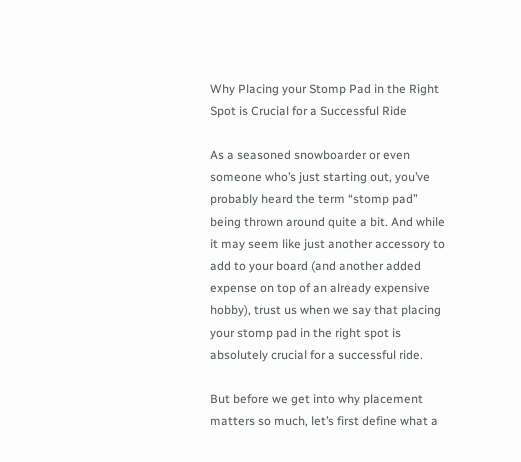Why Placing your Stomp Pad in the Right Spot is Crucial for a Successful Ride

As a seasoned snowboarder or even someone who’s just starting out, you’ve probably heard the term “stomp pad” being thrown around quite a bit. And while it may seem like just another accessory to add to your board (and another added expense on top of an already expensive hobby), trust us when we say that placing your stomp pad in the right spot is absolutely crucial for a successful ride.

But before we get into why placement matters so much, let’s first define what a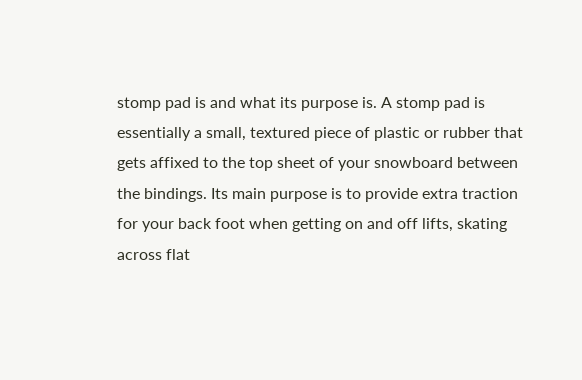stomp pad is and what its purpose is. A stomp pad is essentially a small, textured piece of plastic or rubber that gets affixed to the top sheet of your snowboard between the bindings. Its main purpose is to provide extra traction for your back foot when getting on and off lifts, skating across flat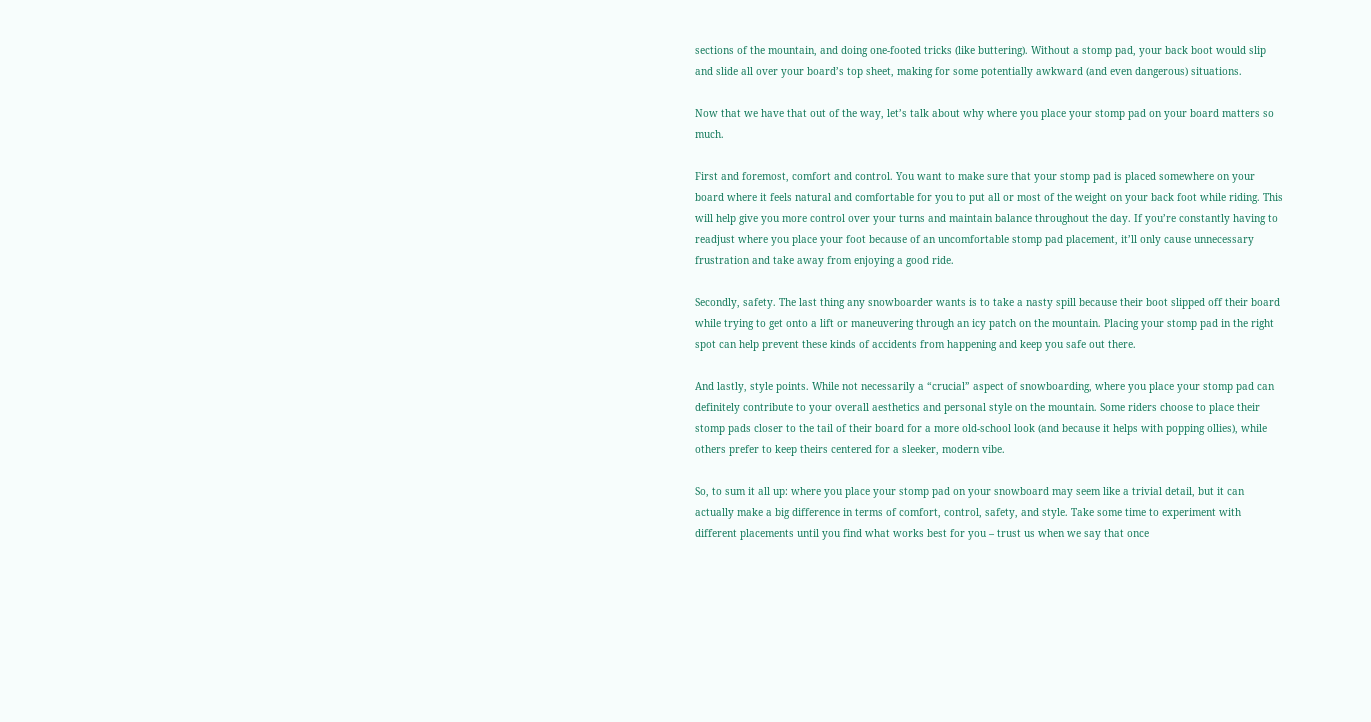sections of the mountain, and doing one-footed tricks (like buttering). Without a stomp pad, your back boot would slip and slide all over your board’s top sheet, making for some potentially awkward (and even dangerous) situations.

Now that we have that out of the way, let’s talk about why where you place your stomp pad on your board matters so much.

First and foremost, comfort and control. You want to make sure that your stomp pad is placed somewhere on your board where it feels natural and comfortable for you to put all or most of the weight on your back foot while riding. This will help give you more control over your turns and maintain balance throughout the day. If you’re constantly having to readjust where you place your foot because of an uncomfortable stomp pad placement, it’ll only cause unnecessary frustration and take away from enjoying a good ride.

Secondly, safety. The last thing any snowboarder wants is to take a nasty spill because their boot slipped off their board while trying to get onto a lift or maneuvering through an icy patch on the mountain. Placing your stomp pad in the right spot can help prevent these kinds of accidents from happening and keep you safe out there.

And lastly, style points. While not necessarily a “crucial” aspect of snowboarding, where you place your stomp pad can definitely contribute to your overall aesthetics and personal style on the mountain. Some riders choose to place their stomp pads closer to the tail of their board for a more old-school look (and because it helps with popping ollies), while others prefer to keep theirs centered for a sleeker, modern vibe.

So, to sum it all up: where you place your stomp pad on your snowboard may seem like a trivial detail, but it can actually make a big difference in terms of comfort, control, safety, and style. Take some time to experiment with different placements until you find what works best for you – trust us when we say that once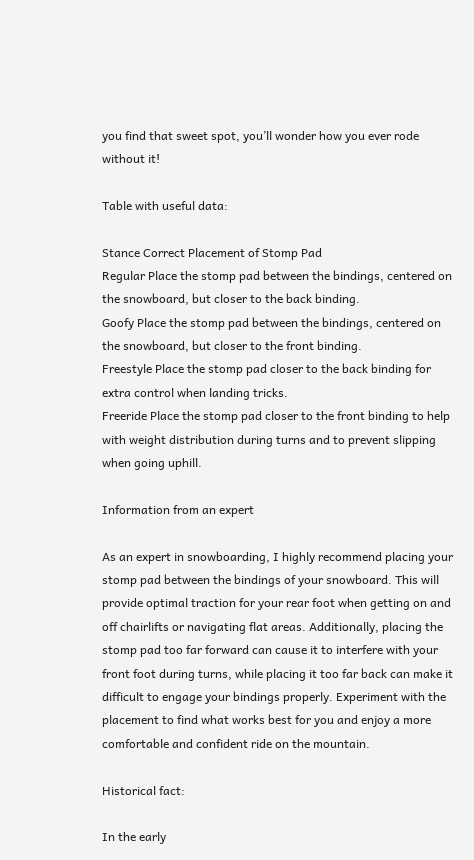you find that sweet spot, you’ll wonder how you ever rode without it!

Table with useful data:

Stance Correct Placement of Stomp Pad
Regular Place the stomp pad between the bindings, centered on the snowboard, but closer to the back binding.
Goofy Place the stomp pad between the bindings, centered on the snowboard, but closer to the front binding.
Freestyle Place the stomp pad closer to the back binding for extra control when landing tricks.
Freeride Place the stomp pad closer to the front binding to help with weight distribution during turns and to prevent slipping when going uphill.

Information from an expert

As an expert in snowboarding, I highly recommend placing your stomp pad between the bindings of your snowboard. This will provide optimal traction for your rear foot when getting on and off chairlifts or navigating flat areas. Additionally, placing the stomp pad too far forward can cause it to interfere with your front foot during turns, while placing it too far back can make it difficult to engage your bindings properly. Experiment with the placement to find what works best for you and enjoy a more comfortable and confident ride on the mountain.

Historical fact:

In the early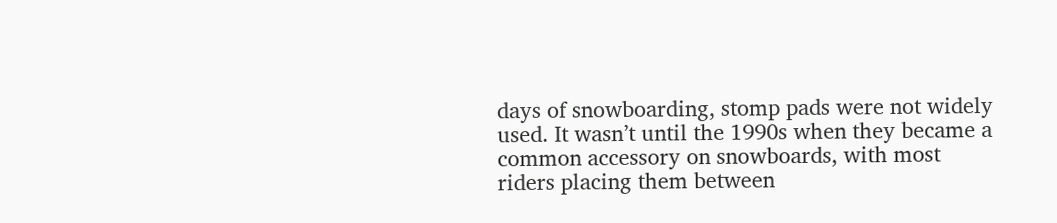days of snowboarding, stomp pads were not widely used. It wasn’t until the 1990s when they became a common accessory on snowboards, with most riders placing them between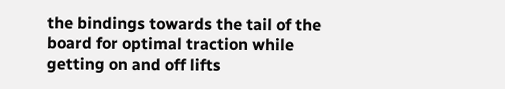the bindings towards the tail of the board for optimal traction while getting on and off lifts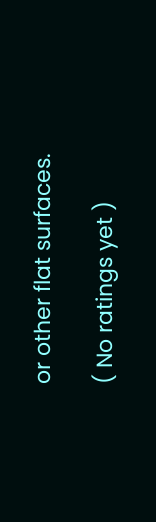or other flat surfaces.

( No ratings yet )